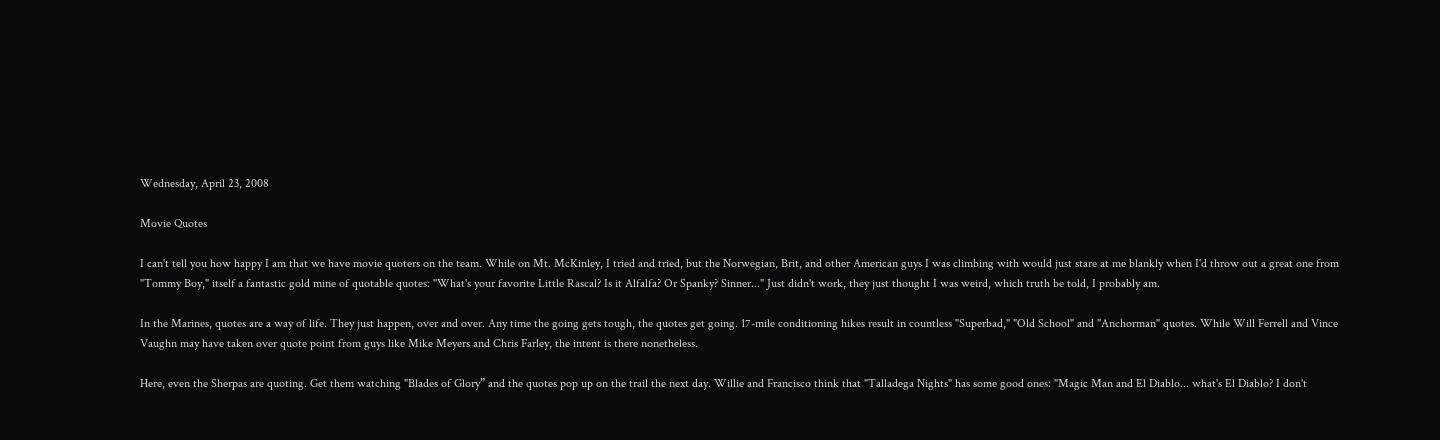Wednesday, April 23, 2008

Movie Quotes

I can't tell you how happy I am that we have movie quoters on the team. While on Mt. McKinley, I tried and tried, but the Norwegian, Brit, and other American guys I was climbing with would just stare at me blankly when I'd throw out a great one from "Tommy Boy," itself a fantastic gold mine of quotable quotes: "What's your favorite Little Rascal? Is it Alfalfa? Or Spanky? Sinner..." Just didn't work, they just thought I was weird, which truth be told, I probably am.

In the Marines, quotes are a way of life. They just happen, over and over. Any time the going gets tough, the quotes get going. 17-mile conditioning hikes result in countless "Superbad," "Old School" and "Anchorman" quotes. While Will Ferrell and Vince Vaughn may have taken over quote point from guys like Mike Meyers and Chris Farley, the intent is there nonetheless.

Here, even the Sherpas are quoting. Get them watching "Blades of Glory” and the quotes pop up on the trail the next day. Willie and Francisco think that "Talladega Nights" has some good ones: "Magic Man and El Diablo... what's El Diablo? I don't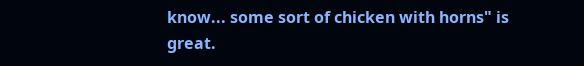know... some sort of chicken with horns" is great.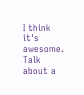I think it's awesome. Talk about a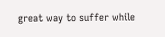great way to suffer while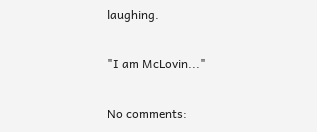laughing.

"I am McLovin..."

No comments: